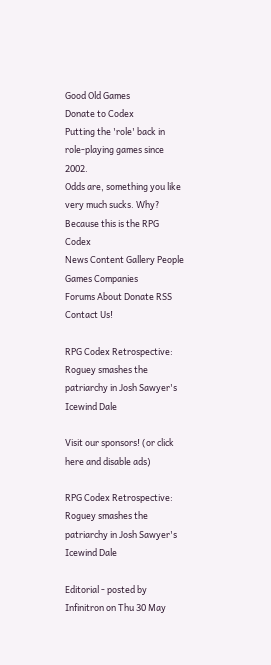Good Old Games
Donate to Codex
Putting the 'role' back in role-playing games since 2002.
Odds are, something you like very much sucks. Why? Because this is the RPG Codex
News Content Gallery People Games Companies
Forums About Donate RSS Contact Us!

RPG Codex Retrospective: Roguey smashes the patriarchy in Josh Sawyer's Icewind Dale

Visit our sponsors! (or click here and disable ads)

RPG Codex Retrospective: Roguey smashes the patriarchy in Josh Sawyer's Icewind Dale

Editorial - posted by Infinitron on Thu 30 May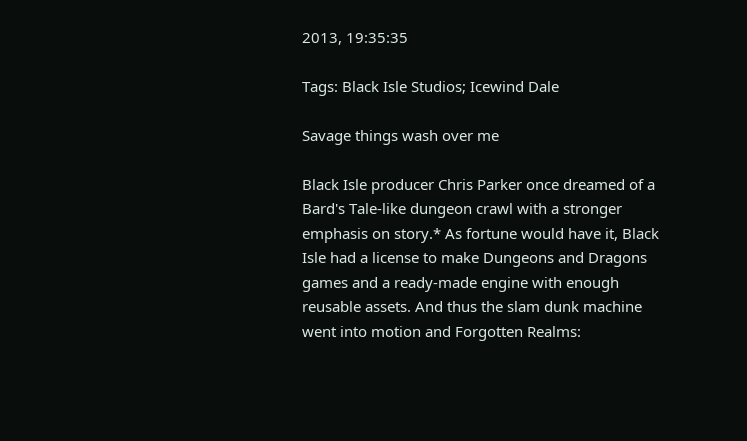2013, 19:35:35

Tags: Black Isle Studios; Icewind Dale

Savage things wash over me

Black Isle producer Chris Parker once dreamed of a Bard's Tale-like dungeon crawl with a stronger emphasis on story.* As fortune would have it, Black Isle had a license to make Dungeons and Dragons games and a ready-made engine with enough reusable assets. And thus the slam dunk machine went into motion and Forgotten Realms: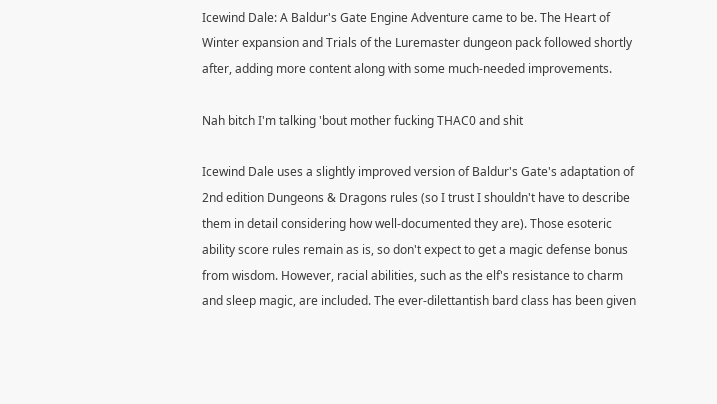Icewind Dale: A Baldur's Gate Engine Adventure came to be. The Heart of Winter expansion and Trials of the Luremaster dungeon pack followed shortly after, adding more content along with some much-needed improvements.

Nah bitch I'm talking 'bout mother fucking THAC0 and shit

Icewind Dale uses a slightly improved version of Baldur's Gate's adaptation of 2nd edition Dungeons & Dragons rules (so I trust I shouldn't have to describe them in detail considering how well-documented they are). Those esoteric ability score rules remain as is, so don't expect to get a magic defense bonus from wisdom. However, racial abilities, such as the elf's resistance to charm and sleep magic, are included. The ever-dilettantish bard class has been given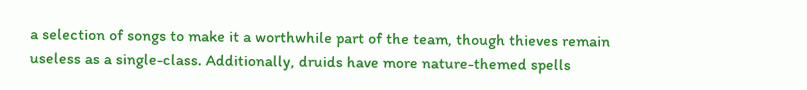a selection of songs to make it a worthwhile part of the team, though thieves remain useless as a single-class. Additionally, druids have more nature-themed spells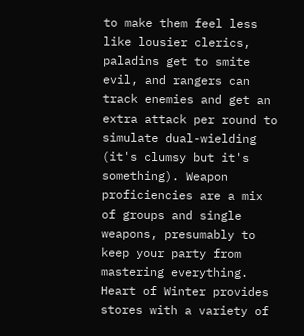to make them feel less like lousier clerics, paladins get to smite evil, and rangers can track enemies and get an extra attack per round to simulate dual-wielding (it's clumsy but it's something). Weapon proficiencies are a mix of groups and single weapons, presumably to keep your party from mastering everything. Heart of Winter provides stores with a variety of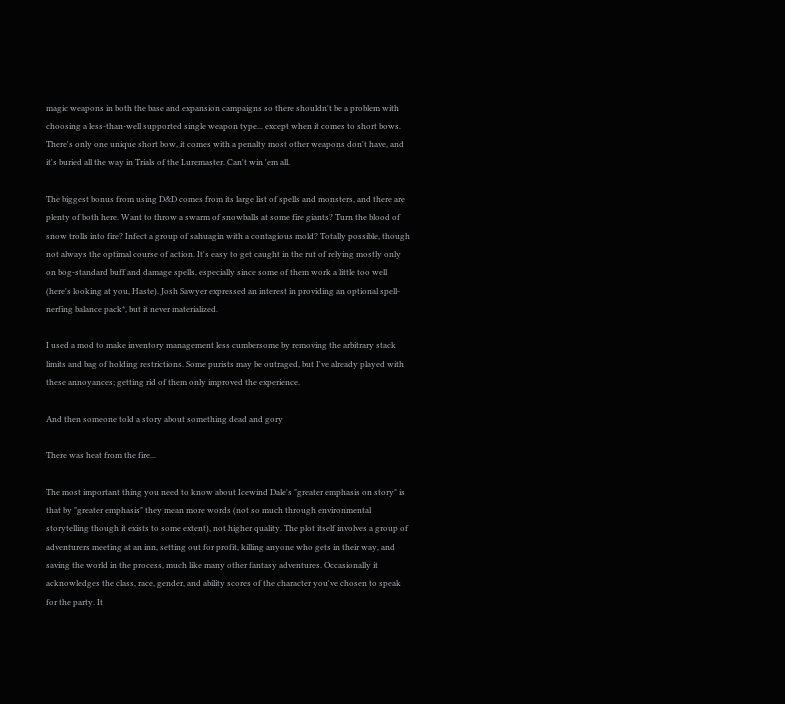magic weapons in both the base and expansion campaigns so there shouldn't be a problem with choosing a less-than-well supported single weapon type... except when it comes to short bows. There's only one unique short bow, it comes with a penalty most other weapons don't have, and it's buried all the way in Trials of the Luremaster. Can't win 'em all.

The biggest bonus from using D&D comes from its large list of spells and monsters, and there are plenty of both here. Want to throw a swarm of snowballs at some fire giants? Turn the blood of snow trolls into fire? Infect a group of sahuagin with a contagious mold? Totally possible, though not always the optimal course of action. It's easy to get caught in the rut of relying mostly only on bog-standard buff and damage spells, especially since some of them work a little too well (here's looking at you, Haste). Josh Sawyer expressed an interest in providing an optional spell-nerfing balance pack*, but it never materialized.

I used a mod to make inventory management less cumbersome by removing the arbitrary stack limits and bag of holding restrictions. Some purists may be outraged, but I've already played with these annoyances; getting rid of them only improved the experience.

And then someone told a story about something dead and gory

There was heat from the fire...

The most important thing you need to know about Icewind Dale's "greater emphasis on story" is that by "greater emphasis" they mean more words (not so much through environmental storytelling though it exists to some extent), not higher quality. The plot itself involves a group of adventurers meeting at an inn, setting out for profit, killing anyone who gets in their way, and saving the world in the process, much like many other fantasy adventures. Occasionally it acknowledges the class, race, gender, and ability scores of the character you've chosen to speak for the party. It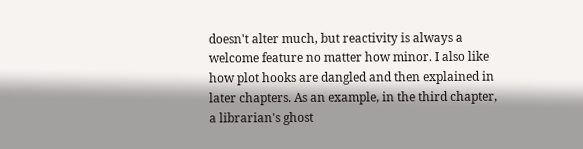doesn't alter much, but reactivity is always a welcome feature no matter how minor. I also like how plot hooks are dangled and then explained in later chapters. As an example, in the third chapter, a librarian's ghost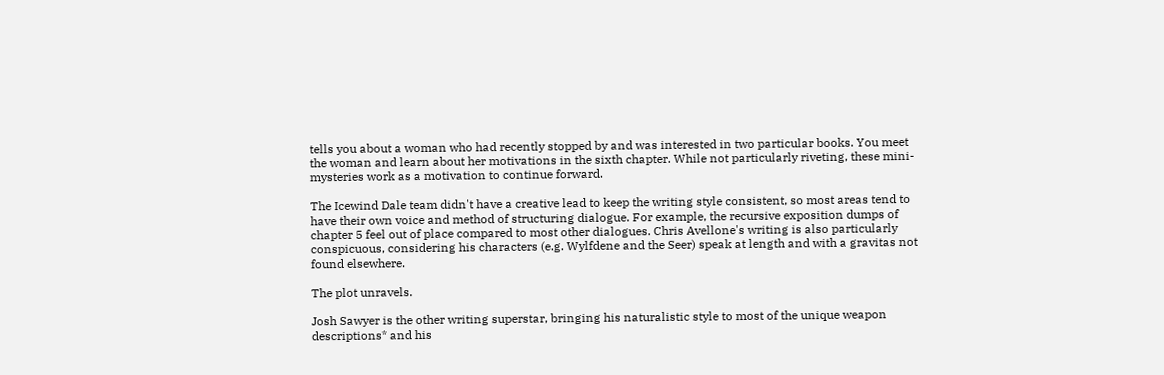tells you about a woman who had recently stopped by and was interested in two particular books. You meet the woman and learn about her motivations in the sixth chapter. While not particularly riveting, these mini-mysteries work as a motivation to continue forward.

The Icewind Dale team didn't have a creative lead to keep the writing style consistent, so most areas tend to have their own voice and method of structuring dialogue. For example, the recursive exposition dumps of chapter 5 feel out of place compared to most other dialogues. Chris Avellone's writing is also particularly conspicuous, considering his characters (e.g. Wylfdene and the Seer) speak at length and with a gravitas not found elsewhere.

The plot unravels.

Josh Sawyer is the other writing superstar, bringing his naturalistic style to most of the unique weapon descriptions* and his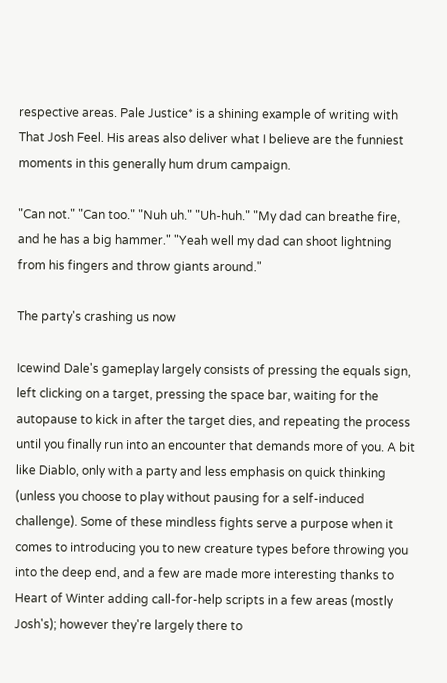respective areas. Pale Justice* is a shining example of writing with That Josh Feel. His areas also deliver what I believe are the funniest moments in this generally hum drum campaign.

"Can not." "Can too." "Nuh uh." "Uh-huh." "My dad can breathe fire, and he has a big hammer." "Yeah well my dad can shoot lightning from his fingers and throw giants around."

The party's crashing us now

Icewind Dale's gameplay largely consists of pressing the equals sign, left clicking on a target, pressing the space bar, waiting for the autopause to kick in after the target dies, and repeating the process until you finally run into an encounter that demands more of you. A bit like Diablo, only with a party and less emphasis on quick thinking (unless you choose to play without pausing for a self-induced challenge). Some of these mindless fights serve a purpose when it comes to introducing you to new creature types before throwing you into the deep end, and a few are made more interesting thanks to Heart of Winter adding call-for-help scripts in a few areas (mostly Josh's); however they're largely there to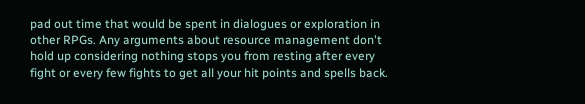pad out time that would be spent in dialogues or exploration in other RPGs. Any arguments about resource management don't hold up considering nothing stops you from resting after every fight or every few fights to get all your hit points and spells back.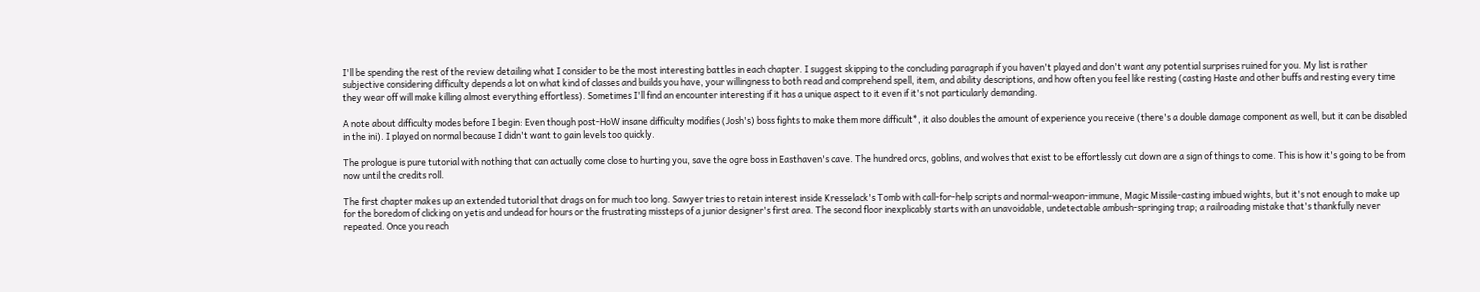I'll be spending the rest of the review detailing what I consider to be the most interesting battles in each chapter. I suggest skipping to the concluding paragraph if you haven't played and don't want any potential surprises ruined for you. My list is rather subjective considering difficulty depends a lot on what kind of classes and builds you have, your willingness to both read and comprehend spell, item, and ability descriptions, and how often you feel like resting (casting Haste and other buffs and resting every time they wear off will make killing almost everything effortless). Sometimes I'll find an encounter interesting if it has a unique aspect to it even if it's not particularly demanding.

A note about difficulty modes before I begin: Even though post-HoW insane difficulty modifies (Josh's) boss fights to make them more difficult*, it also doubles the amount of experience you receive (there's a double damage component as well, but it can be disabled in the ini). I played on normal because I didn't want to gain levels too quickly.

The prologue is pure tutorial with nothing that can actually come close to hurting you, save the ogre boss in Easthaven's cave. The hundred orcs, goblins, and wolves that exist to be effortlessly cut down are a sign of things to come. This is how it's going to be from now until the credits roll.

The first chapter makes up an extended tutorial that drags on for much too long. Sawyer tries to retain interest inside Kresselack's Tomb with call-for-help scripts and normal-weapon-immune, Magic Missile-casting imbued wights, but it's not enough to make up for the boredom of clicking on yetis and undead for hours or the frustrating missteps of a junior designer's first area. The second floor inexplicably starts with an unavoidable, undetectable ambush-springing trap; a railroading mistake that's thankfully never repeated. Once you reach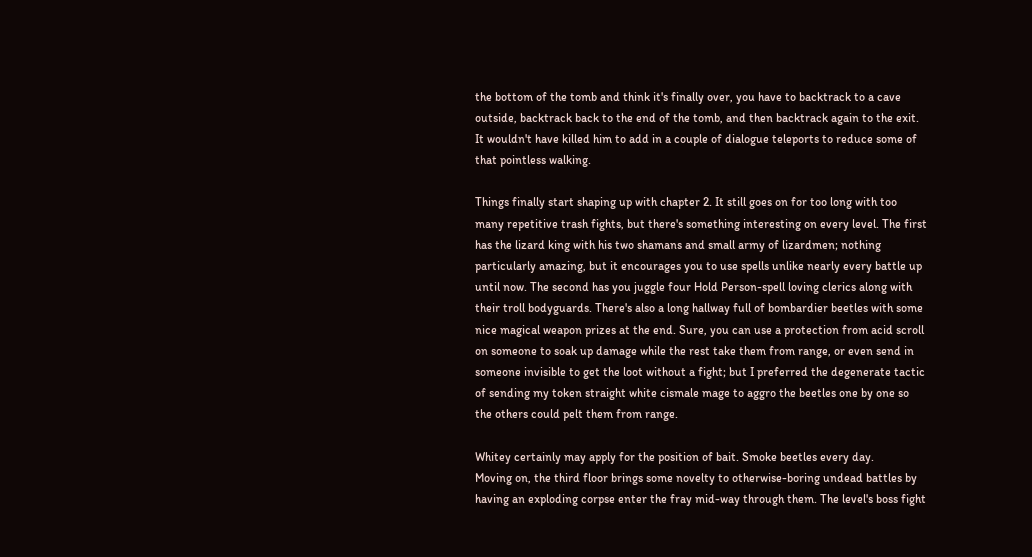the bottom of the tomb and think it's finally over, you have to backtrack to a cave outside, backtrack back to the end of the tomb, and then backtrack again to the exit. It wouldn't have killed him to add in a couple of dialogue teleports to reduce some of that pointless walking.

Things finally start shaping up with chapter 2. It still goes on for too long with too many repetitive trash fights, but there's something interesting on every level. The first has the lizard king with his two shamans and small army of lizardmen; nothing particularly amazing, but it encourages you to use spells unlike nearly every battle up until now. The second has you juggle four Hold Person-spell loving clerics along with their troll bodyguards. There's also a long hallway full of bombardier beetles with some nice magical weapon prizes at the end. Sure, you can use a protection from acid scroll on someone to soak up damage while the rest take them from range, or even send in someone invisible to get the loot without a fight; but I preferred the degenerate tactic of sending my token straight white cismale mage to aggro the beetles one by one so the others could pelt them from range.

Whitey certainly may apply for the position of bait. Smoke beetles every day.
Moving on, the third floor brings some novelty to otherwise-boring undead battles by having an exploding corpse enter the fray mid-way through them. The level's boss fight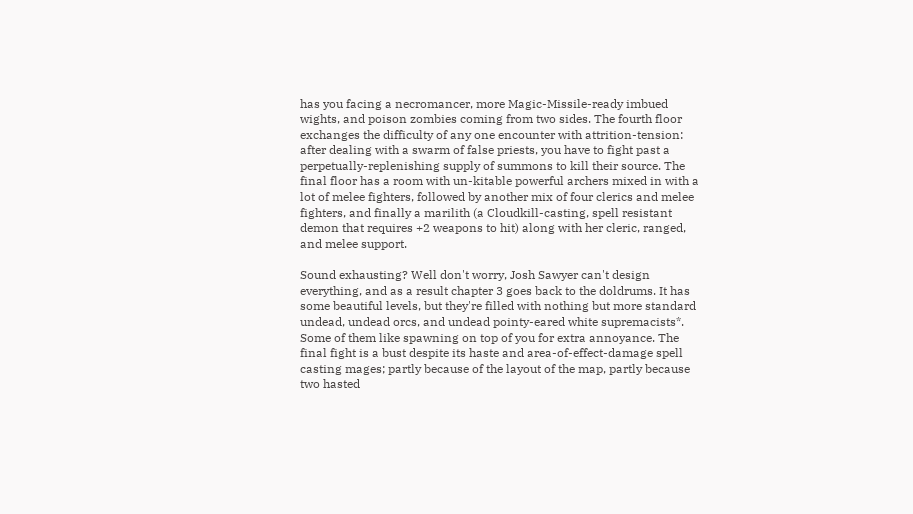has you facing a necromancer, more Magic-Missile-ready imbued wights, and poison zombies coming from two sides. The fourth floor exchanges the difficulty of any one encounter with attrition-tension: after dealing with a swarm of false priests, you have to fight past a perpetually-replenishing supply of summons to kill their source. The final floor has a room with un-kitable powerful archers mixed in with a lot of melee fighters, followed by another mix of four clerics and melee fighters, and finally a marilith (a Cloudkill-casting, spell resistant demon that requires +2 weapons to hit) along with her cleric, ranged, and melee support.

Sound exhausting? Well don't worry, Josh Sawyer can't design everything, and as a result chapter 3 goes back to the doldrums. It has some beautiful levels, but they're filled with nothing but more standard undead, undead orcs, and undead pointy-eared white supremacists*. Some of them like spawning on top of you for extra annoyance. The final fight is a bust despite its haste and area-of-effect-damage spell casting mages; partly because of the layout of the map, partly because two hasted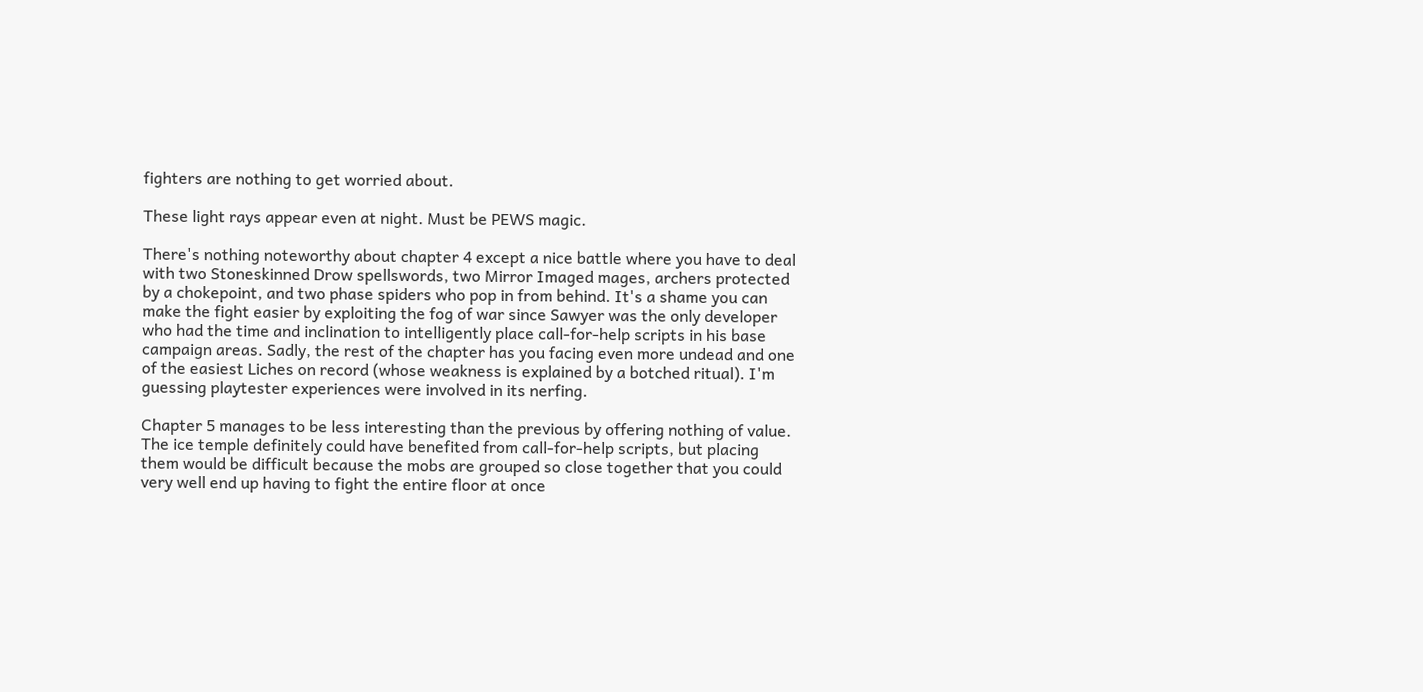fighters are nothing to get worried about.

These light rays appear even at night. Must be PEWS magic.

There's nothing noteworthy about chapter 4 except a nice battle where you have to deal with two Stoneskinned Drow spellswords, two Mirror Imaged mages, archers protected by a chokepoint, and two phase spiders who pop in from behind. It's a shame you can make the fight easier by exploiting the fog of war since Sawyer was the only developer who had the time and inclination to intelligently place call-for-help scripts in his base campaign areas. Sadly, the rest of the chapter has you facing even more undead and one of the easiest Liches on record (whose weakness is explained by a botched ritual). I'm guessing playtester experiences were involved in its nerfing.

Chapter 5 manages to be less interesting than the previous by offering nothing of value. The ice temple definitely could have benefited from call-for-help scripts, but placing them would be difficult because the mobs are grouped so close together that you could very well end up having to fight the entire floor at once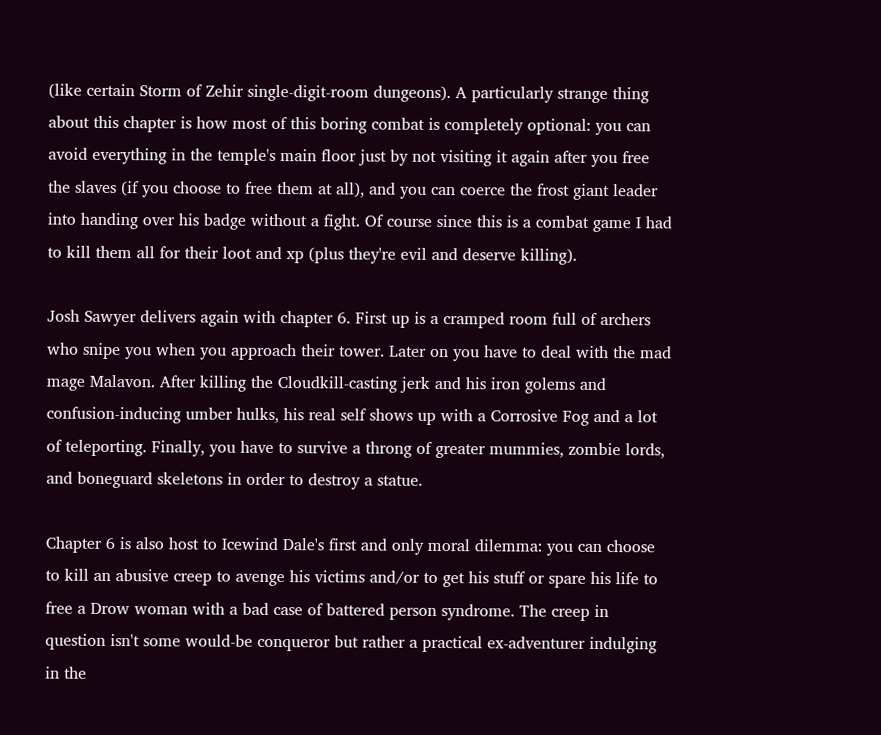(like certain Storm of Zehir single-digit-room dungeons). A particularly strange thing about this chapter is how most of this boring combat is completely optional: you can avoid everything in the temple's main floor just by not visiting it again after you free the slaves (if you choose to free them at all), and you can coerce the frost giant leader into handing over his badge without a fight. Of course since this is a combat game I had to kill them all for their loot and xp (plus they're evil and deserve killing).

Josh Sawyer delivers again with chapter 6. First up is a cramped room full of archers who snipe you when you approach their tower. Later on you have to deal with the mad mage Malavon. After killing the Cloudkill-casting jerk and his iron golems and confusion-inducing umber hulks, his real self shows up with a Corrosive Fog and a lot of teleporting. Finally, you have to survive a throng of greater mummies, zombie lords, and boneguard skeletons in order to destroy a statue.

Chapter 6 is also host to Icewind Dale's first and only moral dilemma: you can choose to kill an abusive creep to avenge his victims and/or to get his stuff or spare his life to free a Drow woman with a bad case of battered person syndrome. The creep in question isn't some would-be conqueror but rather a practical ex-adventurer indulging in the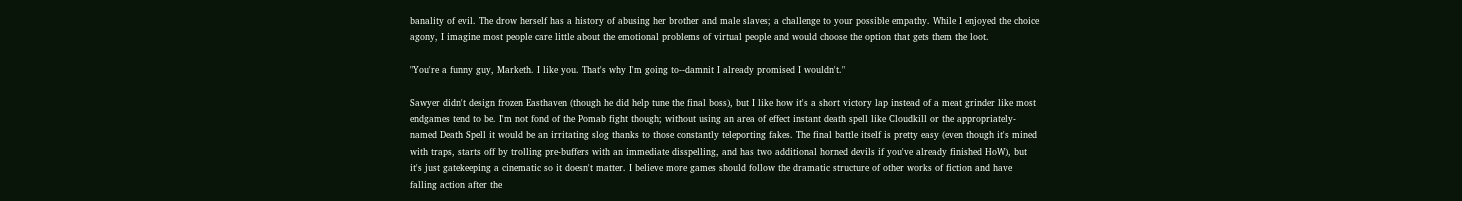banality of evil. The drow herself has a history of abusing her brother and male slaves; a challenge to your possible empathy. While I enjoyed the choice agony, I imagine most people care little about the emotional problems of virtual people and would choose the option that gets them the loot.

"You're a funny guy, Marketh. I like you. That's why I'm going to--damnit I already promised I wouldn't."

Sawyer didn't design frozen Easthaven (though he did help tune the final boss), but I like how it's a short victory lap instead of a meat grinder like most endgames tend to be. I'm not fond of the Pomab fight though; without using an area of effect instant death spell like Cloudkill or the appropriately-named Death Spell it would be an irritating slog thanks to those constantly teleporting fakes. The final battle itself is pretty easy (even though it's mined with traps, starts off by trolling pre-buffers with an immediate disspelling, and has two additional horned devils if you've already finished HoW), but it's just gatekeeping a cinematic so it doesn't matter. I believe more games should follow the dramatic structure of other works of fiction and have falling action after the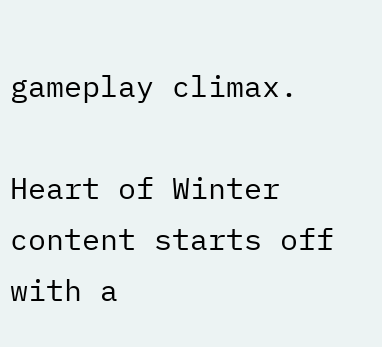gameplay climax.

Heart of Winter content starts off with a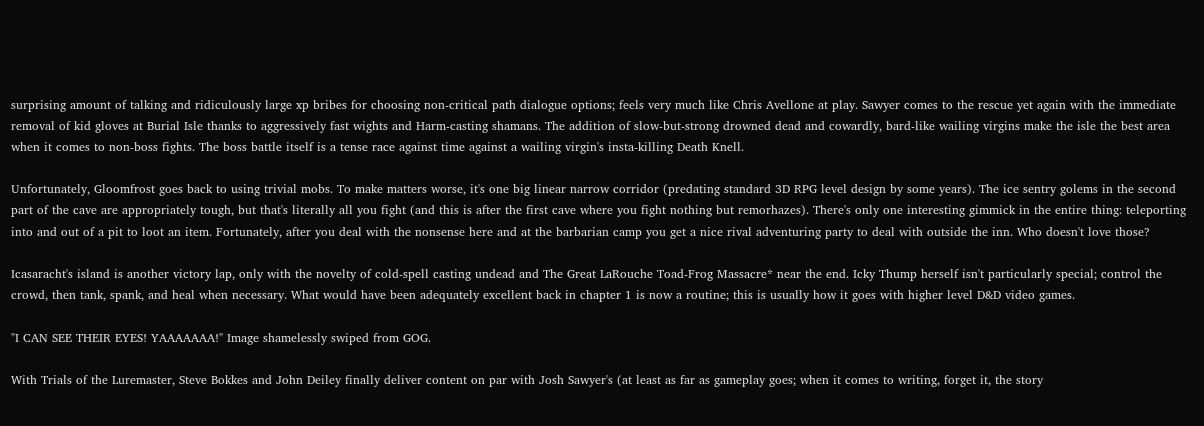surprising amount of talking and ridiculously large xp bribes for choosing non-critical path dialogue options; feels very much like Chris Avellone at play. Sawyer comes to the rescue yet again with the immediate removal of kid gloves at Burial Isle thanks to aggressively fast wights and Harm-casting shamans. The addition of slow-but-strong drowned dead and cowardly, bard-like wailing virgins make the isle the best area when it comes to non-boss fights. The boss battle itself is a tense race against time against a wailing virgin's insta-killing Death Knell.

Unfortunately, Gloomfrost goes back to using trivial mobs. To make matters worse, it's one big linear narrow corridor (predating standard 3D RPG level design by some years). The ice sentry golems in the second part of the cave are appropriately tough, but that's literally all you fight (and this is after the first cave where you fight nothing but remorhazes). There's only one interesting gimmick in the entire thing: teleporting into and out of a pit to loot an item. Fortunately, after you deal with the nonsense here and at the barbarian camp you get a nice rival adventuring party to deal with outside the inn. Who doesn't love those?

Icasaracht's island is another victory lap, only with the novelty of cold-spell casting undead and The Great LaRouche Toad-Frog Massacre* near the end. Icky Thump herself isn't particularly special; control the crowd, then tank, spank, and heal when necessary. What would have been adequately excellent back in chapter 1 is now a routine; this is usually how it goes with higher level D&D video games.

"I CAN SEE THEIR EYES! YAAAAAAA!" Image shamelessly swiped from GOG.

With Trials of the Luremaster, Steve Bokkes and John Deiley finally deliver content on par with Josh Sawyer's (at least as far as gameplay goes; when it comes to writing, forget it, the story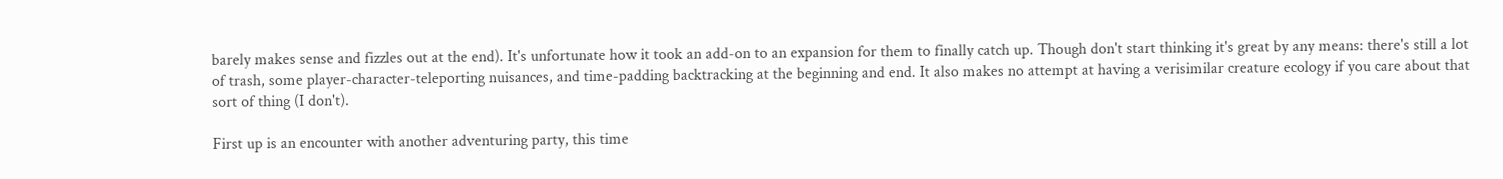barely makes sense and fizzles out at the end). It's unfortunate how it took an add-on to an expansion for them to finally catch up. Though don't start thinking it's great by any means: there's still a lot of trash, some player-character-teleporting nuisances, and time-padding backtracking at the beginning and end. It also makes no attempt at having a verisimilar creature ecology if you care about that sort of thing (I don't).

First up is an encounter with another adventuring party, this time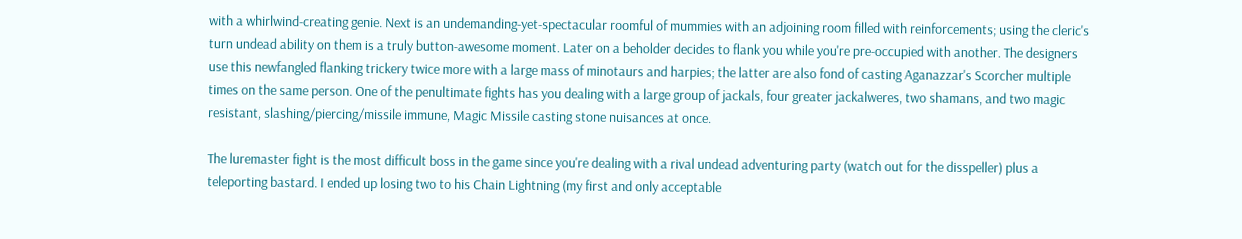with a whirlwind-creating genie. Next is an undemanding-yet-spectacular roomful of mummies with an adjoining room filled with reinforcements; using the cleric's turn undead ability on them is a truly button-awesome moment. Later on a beholder decides to flank you while you're pre-occupied with another. The designers use this newfangled flanking trickery twice more with a large mass of minotaurs and harpies; the latter are also fond of casting Aganazzar's Scorcher multiple times on the same person. One of the penultimate fights has you dealing with a large group of jackals, four greater jackalweres, two shamans, and two magic resistant, slashing/piercing/missile immune, Magic Missile casting stone nuisances at once.

The luremaster fight is the most difficult boss in the game since you're dealing with a rival undead adventuring party (watch out for the disspeller) plus a teleporting bastard. I ended up losing two to his Chain Lightning (my first and only acceptable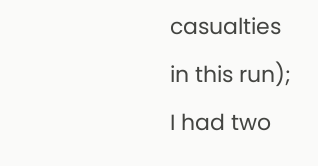casualties in this run); I had two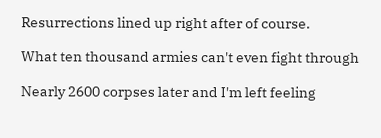Resurrections lined up right after of course.

What ten thousand armies can't even fight through

Nearly 2600 corpses later and I'm left feeling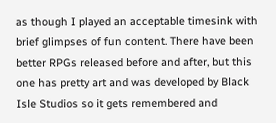as though I played an acceptable timesink with brief glimpses of fun content. There have been better RPGs released before and after, but this one has pretty art and was developed by Black Isle Studios so it gets remembered and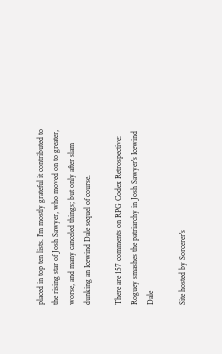placed in top ten lists. I'm mostly grateful it contributed to the rising star of Josh Sawyer, who moved on to greater, worse, and many canceled things; but only after slam dunking an Icewind Dale sequel of course.

There are 157 comments on RPG Codex Retrospective: Roguey smashes the patriarchy in Josh Sawyer's Icewind Dale

Site hosted by Sorcerer's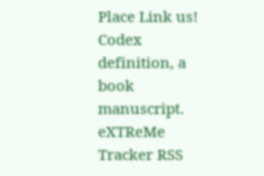Place Link us!
Codex definition, a book manuscript.
eXTReMe Tracker RSS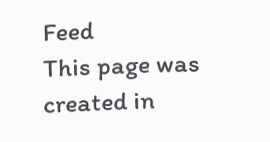Feed
This page was created in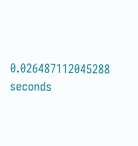0.026487112045288 seconds